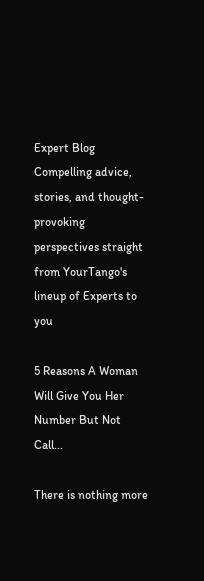Expert Blog Compelling advice, stories, and thought-provoking perspectives straight from YourTango's lineup of Experts to you

5 Reasons A Woman Will Give You Her Number But Not Call...

There is nothing more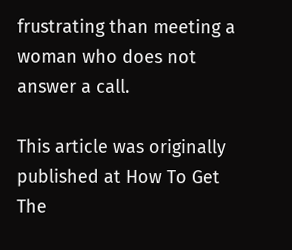frustrating than meeting a woman who does not answer a call.

This article was originally published at How To Get The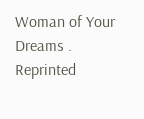Woman of Your Dreams . Reprinted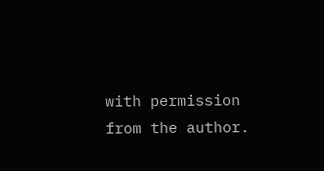with permission from the author.